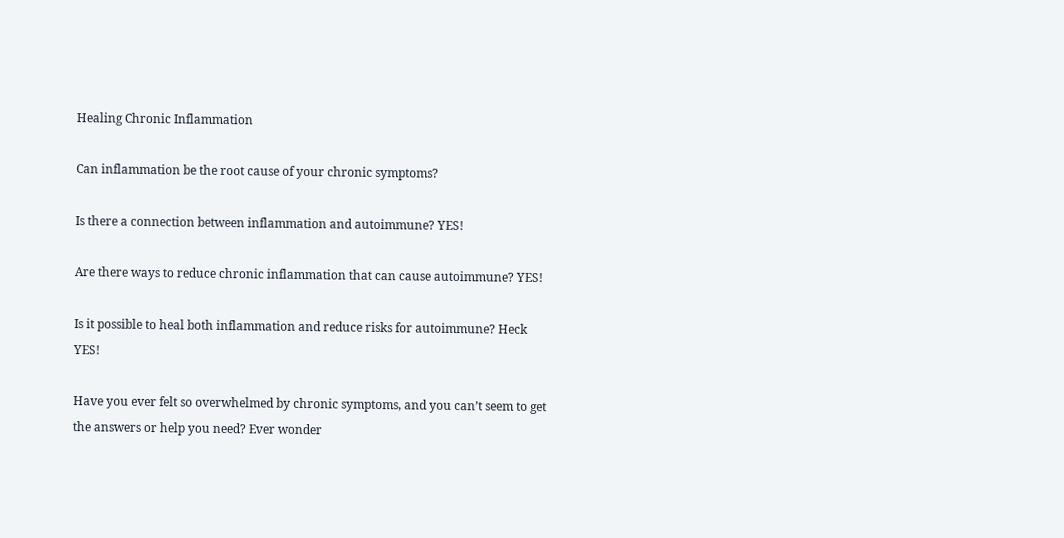Healing Chronic Inflammation

Can inflammation be the root cause of your chronic symptoms?

Is there a connection between inflammation and autoimmune? YES!

Are there ways to reduce chronic inflammation that can cause autoimmune? YES!

Is it possible to heal both inflammation and reduce risks for autoimmune? Heck YES!

Have you ever felt so overwhelmed by chronic symptoms, and you can’t seem to get the answers or help you need? Ever wonder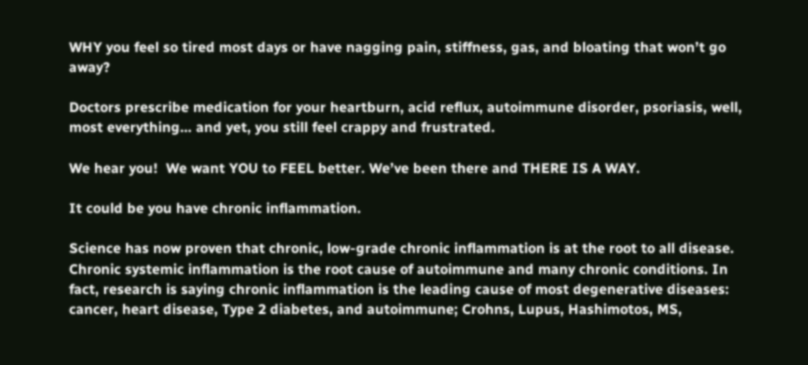WHY you feel so tired most days or have nagging pain, stiffness, gas, and bloating that won’t go away?

Doctors prescribe medication for your heartburn, acid reflux, autoimmune disorder, psoriasis, well, most everything… and yet, you still feel crappy and frustrated.

We hear you!  We want YOU to FEEL better. We’ve been there and THERE IS A WAY.

It could be you have chronic inflammation.

Science has now proven that chronic, low-grade chronic inflammation is at the root to all disease. Chronic systemic inflammation is the root cause of autoimmune and many chronic conditions. In fact, research is saying chronic inflammation is the leading cause of most degenerative diseases: cancer, heart disease, Type 2 diabetes, and autoimmune; Crohns, Lupus, Hashimotos, MS,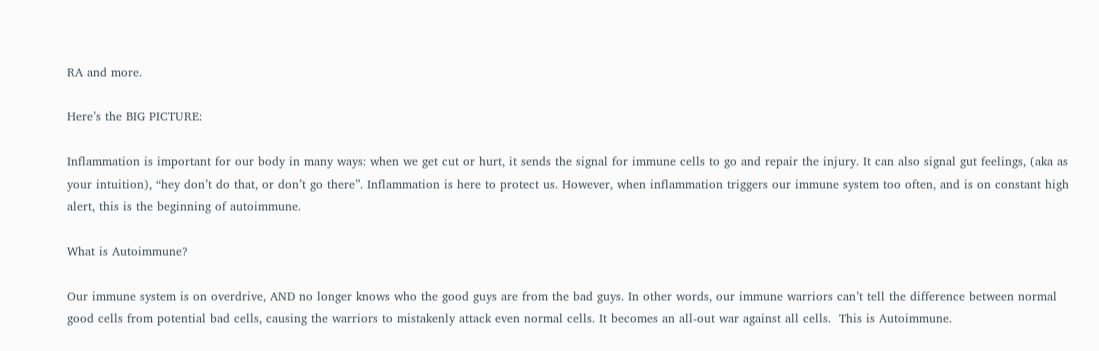RA and more.

Here’s the BIG PICTURE:

Inflammation is important for our body in many ways: when we get cut or hurt, it sends the signal for immune cells to go and repair the injury. It can also signal gut feelings, (aka as your intuition), “hey don’t do that, or don’t go there”. Inflammation is here to protect us. However, when inflammation triggers our immune system too often, and is on constant high alert, this is the beginning of autoimmune.

What is Autoimmune?

Our immune system is on overdrive, AND no longer knows who the good guys are from the bad guys. In other words, our immune warriors can’t tell the difference between normal good cells from potential bad cells, causing the warriors to mistakenly attack even normal cells. It becomes an all-out war against all cells.  This is Autoimmune.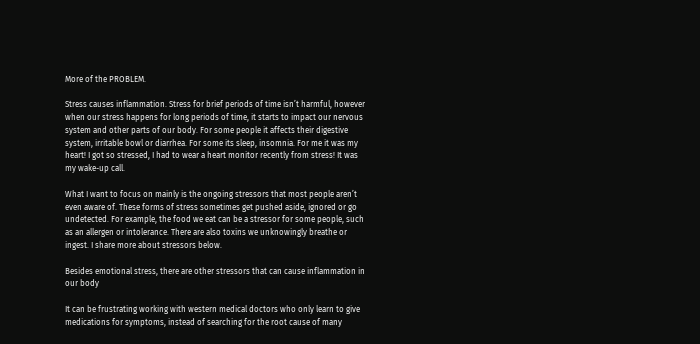More of the PROBLEM.

Stress causes inflammation. Stress for brief periods of time isn’t harmful, however when our stress happens for long periods of time, it starts to impact our nervous system and other parts of our body. For some people it affects their digestive system, irritable bowl or diarrhea. For some its sleep, insomnia. For me it was my heart! I got so stressed, I had to wear a heart monitor recently from stress! It was my wake-up call.

What I want to focus on mainly is the ongoing stressors that most people aren’t even aware of. These forms of stress sometimes get pushed aside, ignored or go undetected. For example, the food we eat can be a stressor for some people, such as an allergen or intolerance. There are also toxins we unknowingly breathe or ingest. I share more about stressors below.

Besides emotional stress, there are other stressors that can cause inflammation in our body

It can be frustrating working with western medical doctors who only learn to give medications for symptoms, instead of searching for the root cause of many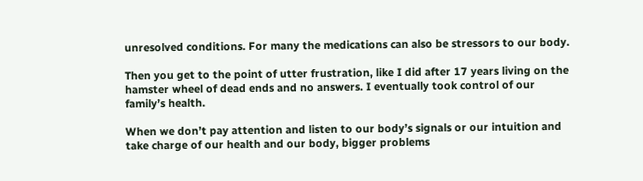unresolved conditions. For many the medications can also be stressors to our body.

Then you get to the point of utter frustration, like I did after 17 years living on the hamster wheel of dead ends and no answers. I eventually took control of our family’s health.

When we don’t pay attention and listen to our body’s signals or our intuition and take charge of our health and our body, bigger problems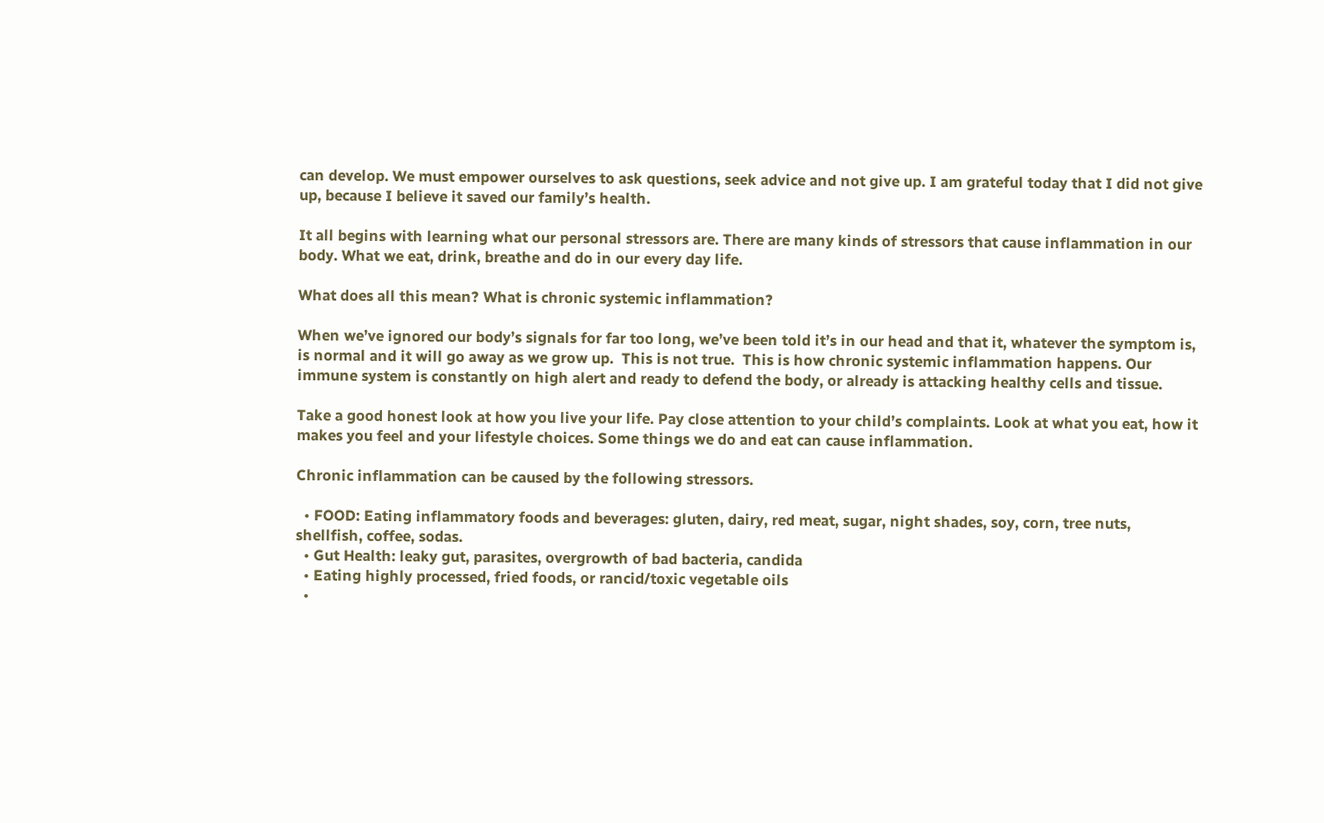can develop. We must empower ourselves to ask questions, seek advice and not give up. I am grateful today that I did not give up, because I believe it saved our family’s health.

It all begins with learning what our personal stressors are. There are many kinds of stressors that cause inflammation in our body. What we eat, drink, breathe and do in our every day life.

What does all this mean? What is chronic systemic inflammation?

When we’ve ignored our body’s signals for far too long, we’ve been told it’s in our head and that it, whatever the symptom is, is normal and it will go away as we grow up.  This is not true.  This is how chronic systemic inflammation happens. Our immune system is constantly on high alert and ready to defend the body, or already is attacking healthy cells and tissue.

Take a good honest look at how you live your life. Pay close attention to your child’s complaints. Look at what you eat, how it makes you feel and your lifestyle choices. Some things we do and eat can cause inflammation.

Chronic inflammation can be caused by the following stressors.

  • FOOD: Eating inflammatory foods and beverages: gluten, dairy, red meat, sugar, night shades, soy, corn, tree nuts, shellfish, coffee, sodas.
  • Gut Health: leaky gut, parasites, overgrowth of bad bacteria, candida
  • Eating highly processed, fried foods, or rancid/toxic vegetable oils
  •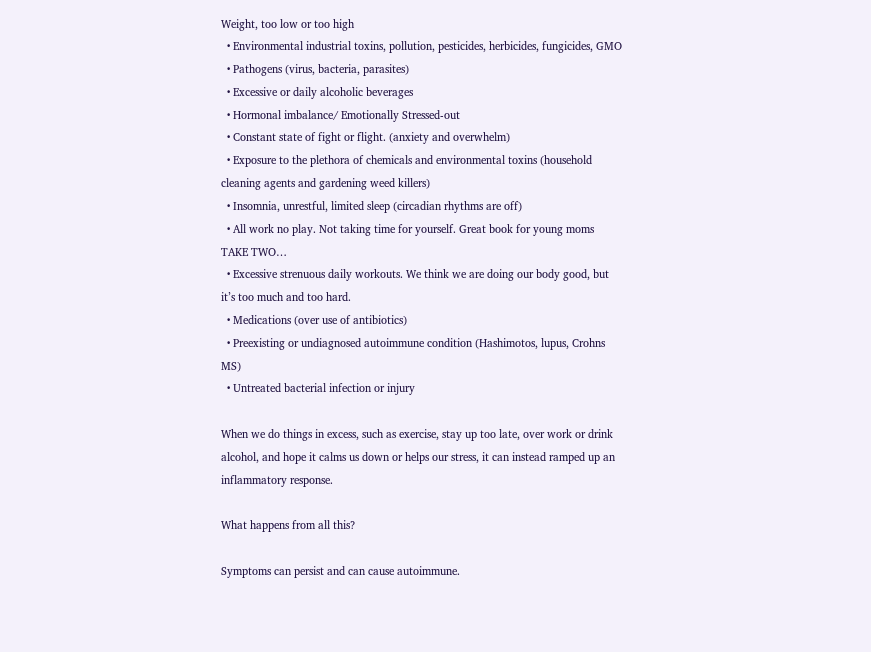Weight, too low or too high
  • Environmental industrial toxins, pollution, pesticides, herbicides, fungicides, GMO
  • Pathogens (virus, bacteria, parasites)
  • Excessive or daily alcoholic beverages
  • Hormonal imbalance/ Emotionally Stressed-out
  • Constant state of fight or flight. (anxiety and overwhelm)
  • Exposure to the plethora of chemicals and environmental toxins (household cleaning agents and gardening weed killers)
  • Insomnia, unrestful, limited sleep (circadian rhythms are off)
  • All work no play. Not taking time for yourself. Great book for young moms TAKE TWO…
  • Excessive strenuous daily workouts. We think we are doing our body good, but it’s too much and too hard.
  • Medications (over use of antibiotics)
  • Preexisting or undiagnosed autoimmune condition (Hashimotos, lupus, Crohns MS)
  • Untreated bacterial infection or injury

When we do things in excess, such as exercise, stay up too late, over work or drink alcohol, and hope it calms us down or helps our stress, it can instead ramped up an inflammatory response.

What happens from all this?

Symptoms can persist and can cause autoimmune.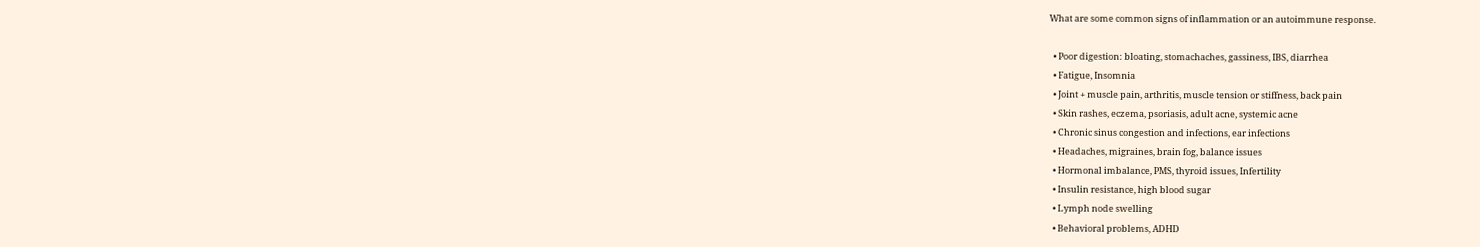What are some common signs of inflammation or an autoimmune response.

  • Poor digestion: bloating, stomachaches, gassiness, IBS, diarrhea
  • Fatigue, Insomnia
  • Joint + muscle pain, arthritis, muscle tension or stiffness, back pain
  • Skin rashes, eczema, psoriasis, adult acne, systemic acne
  • Chronic sinus congestion and infections, ear infections
  • Headaches, migraines, brain fog, balance issues
  • Hormonal imbalance, PMS, thyroid issues, Infertility
  • Insulin resistance, high blood sugar
  • Lymph node swelling
  • Behavioral problems, ADHD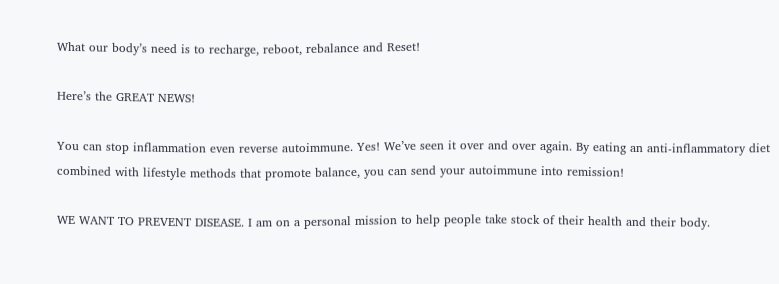What our body’s need is to recharge, reboot, rebalance and Reset!

Here’s the GREAT NEWS!

You can stop inflammation even reverse autoimmune. Yes! We’ve seen it over and over again. By eating an anti-inflammatory diet combined with lifestyle methods that promote balance, you can send your autoimmune into remission!

WE WANT TO PREVENT DISEASE. I am on a personal mission to help people take stock of their health and their body.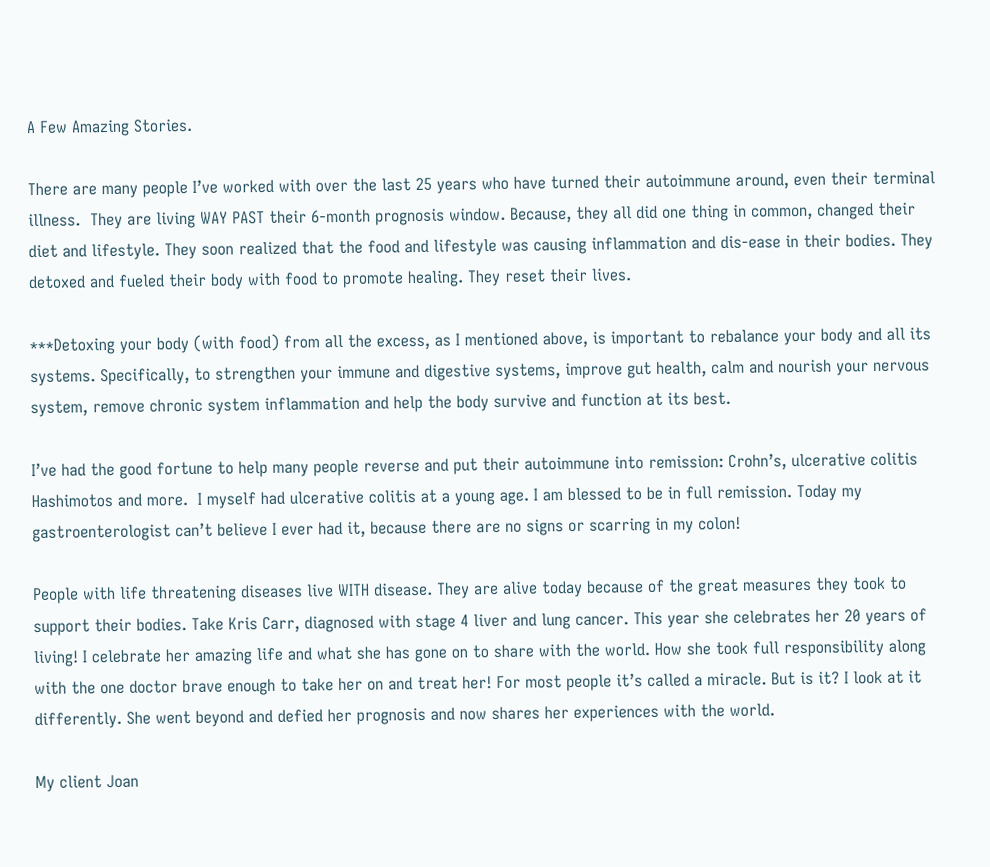A Few Amazing Stories.

There are many people I’ve worked with over the last 25 years who have turned their autoimmune around, even their terminal illness.  They are living WAY PAST their 6-month prognosis window. Because, they all did one thing in common, changed their diet and lifestyle. They soon realized that the food and lifestyle was causing inflammation and dis-ease in their bodies. They detoxed and fueled their body with food to promote healing. They reset their lives.

***Detoxing your body (with food) from all the excess, as I mentioned above, is important to rebalance your body and all its systems. Specifically, to strengthen your immune and digestive systems, improve gut health, calm and nourish your nervous system, remove chronic system inflammation and help the body survive and function at its best.

I’ve had the good fortune to help many people reverse and put their autoimmune into remission: Crohn’s, ulcerative colitis Hashimotos and more.  I myself had ulcerative colitis at a young age. I am blessed to be in full remission. Today my gastroenterologist can’t believe I ever had it, because there are no signs or scarring in my colon!

People with life threatening diseases live WITH disease. They are alive today because of the great measures they took to support their bodies. Take Kris Carr, diagnosed with stage 4 liver and lung cancer. This year she celebrates her 20 years of living! I celebrate her amazing life and what she has gone on to share with the world. How she took full responsibility along with the one doctor brave enough to take her on and treat her! For most people it’s called a miracle. But is it? I look at it differently. She went beyond and defied her prognosis and now shares her experiences with the world.

My client Joan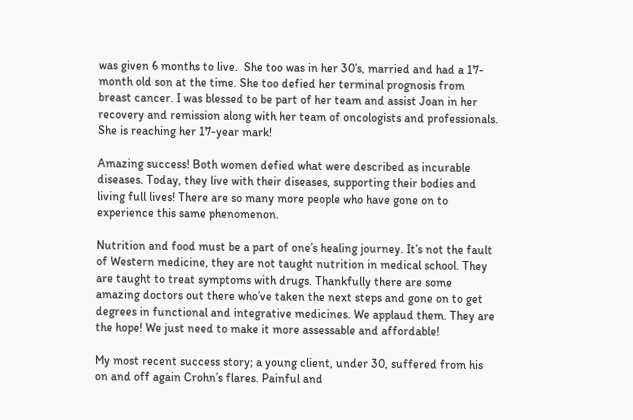was given 6 months to live.  She too was in her 30’s, married and had a 17-month old son at the time. She too defied her terminal prognosis from breast cancer. I was blessed to be part of her team and assist Joan in her recovery and remission along with her team of oncologists and professionals.  She is reaching her 17-year mark!

Amazing success! Both women defied what were described as incurable diseases. Today, they live with their diseases, supporting their bodies and living full lives! There are so many more people who have gone on to experience this same phenomenon.

Nutrition and food must be a part of one’s healing journey. It’s not the fault of Western medicine, they are not taught nutrition in medical school. They are taught to treat symptoms with drugs. Thankfully there are some amazing doctors out there who’ve taken the next steps and gone on to get degrees in functional and integrative medicines. We applaud them. They are the hope! We just need to make it more assessable and affordable!

My most recent success story; a young client, under 30, suffered from his on and off again Crohn’s flares. Painful and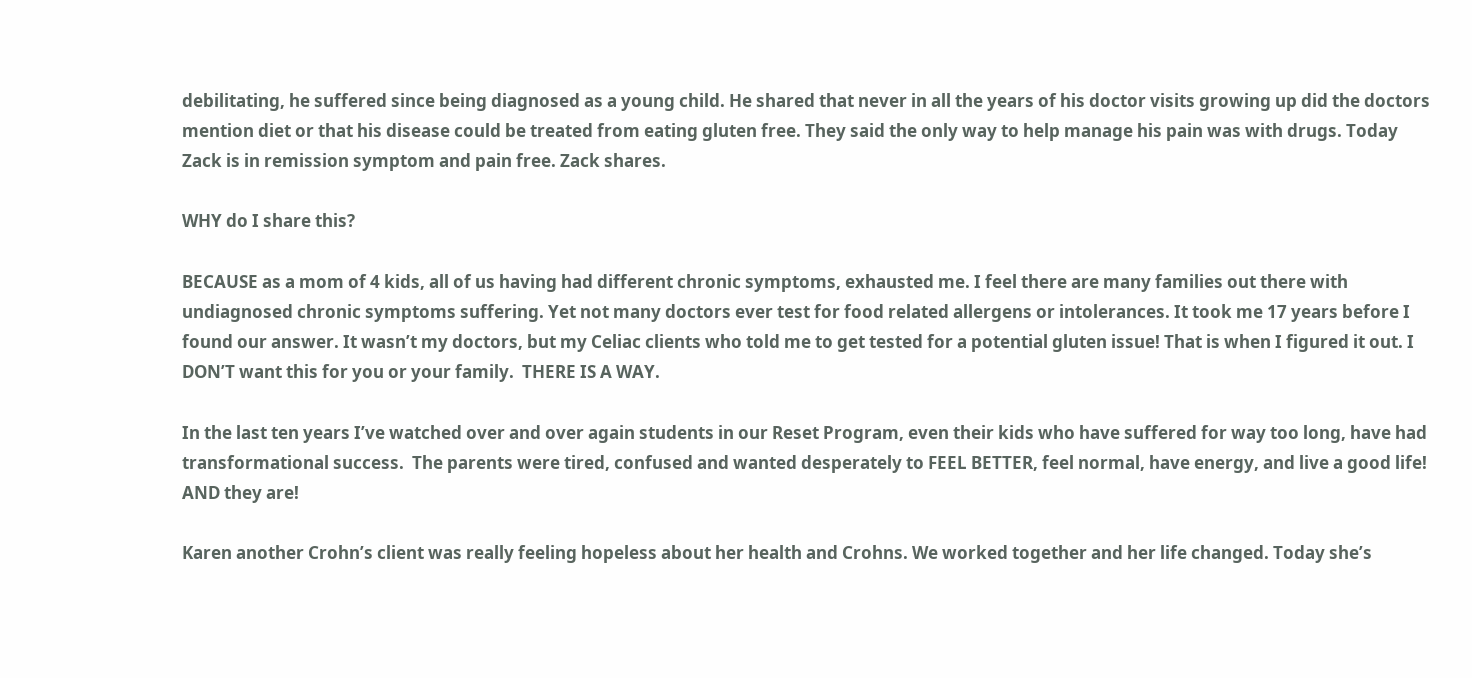debilitating, he suffered since being diagnosed as a young child. He shared that never in all the years of his doctor visits growing up did the doctors mention diet or that his disease could be treated from eating gluten free. They said the only way to help manage his pain was with drugs. Today Zack is in remission symptom and pain free. Zack shares.

WHY do I share this?

BECAUSE as a mom of 4 kids, all of us having had different chronic symptoms, exhausted me. I feel there are many families out there with undiagnosed chronic symptoms suffering. Yet not many doctors ever test for food related allergens or intolerances. It took me 17 years before I found our answer. It wasn’t my doctors, but my Celiac clients who told me to get tested for a potential gluten issue! That is when I figured it out. I DON’T want this for you or your family.  THERE IS A WAY.

In the last ten years I’ve watched over and over again students in our Reset Program, even their kids who have suffered for way too long, have had transformational success.  The parents were tired, confused and wanted desperately to FEEL BETTER, feel normal, have energy, and live a good life! AND they are!

Karen another Crohn’s client was really feeling hopeless about her health and Crohns. We worked together and her life changed. Today she’s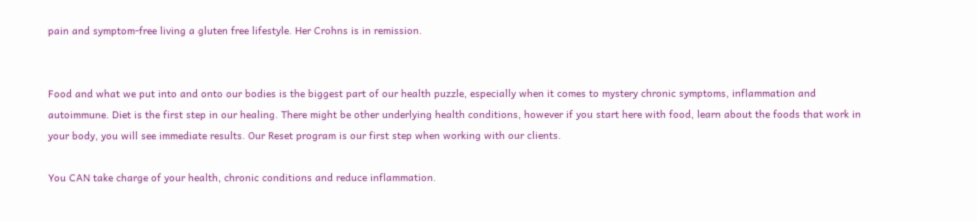pain and symptom-free living a gluten free lifestyle. Her Crohns is in remission.


Food and what we put into and onto our bodies is the biggest part of our health puzzle, especially when it comes to mystery chronic symptoms, inflammation and autoimmune. Diet is the first step in our healing. There might be other underlying health conditions, however if you start here with food, learn about the foods that work in your body, you will see immediate results. Our Reset program is our first step when working with our clients.

You CAN take charge of your health, chronic conditions and reduce inflammation.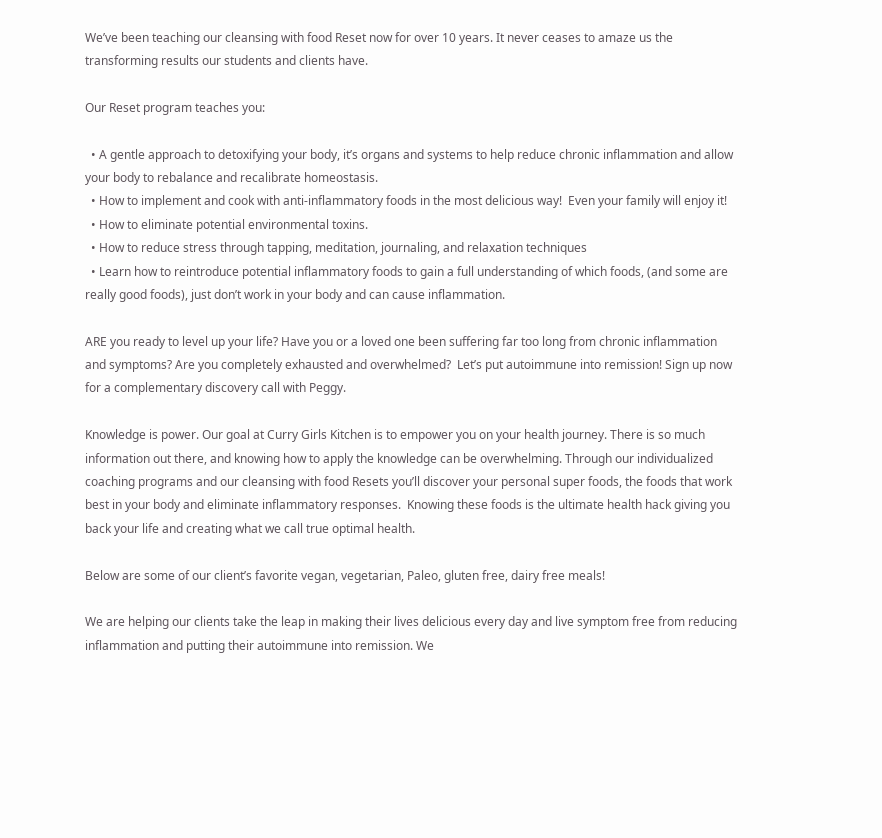We’ve been teaching our cleansing with food Reset now for over 10 years. It never ceases to amaze us the transforming results our students and clients have.

Our Reset program teaches you:

  • A gentle approach to detoxifying your body, it’s organs and systems to help reduce chronic inflammation and allow your body to rebalance and recalibrate homeostasis.
  • How to implement and cook with anti-inflammatory foods in the most delicious way!  Even your family will enjoy it!
  • How to eliminate potential environmental toxins.
  • How to reduce stress through tapping, meditation, journaling, and relaxation techniques
  • Learn how to reintroduce potential inflammatory foods to gain a full understanding of which foods, (and some are really good foods), just don’t work in your body and can cause inflammation.

ARE you ready to level up your life? Have you or a loved one been suffering far too long from chronic inflammation and symptoms? Are you completely exhausted and overwhelmed?  Let’s put autoimmune into remission! Sign up now for a complementary discovery call with Peggy.

Knowledge is power. Our goal at Curry Girls Kitchen is to empower you on your health journey. There is so much information out there, and knowing how to apply the knowledge can be overwhelming. Through our individualized coaching programs and our cleansing with food Resets you’ll discover your personal super foods, the foods that work best in your body and eliminate inflammatory responses.  Knowing these foods is the ultimate health hack giving you back your life and creating what we call true optimal health.

Below are some of our client’s favorite vegan, vegetarian, Paleo, gluten free, dairy free meals!

We are helping our clients take the leap in making their lives delicious every day and live symptom free from reducing inflammation and putting their autoimmune into remission. We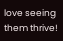love seeing them thrive!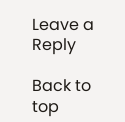Leave a Reply

Back to top